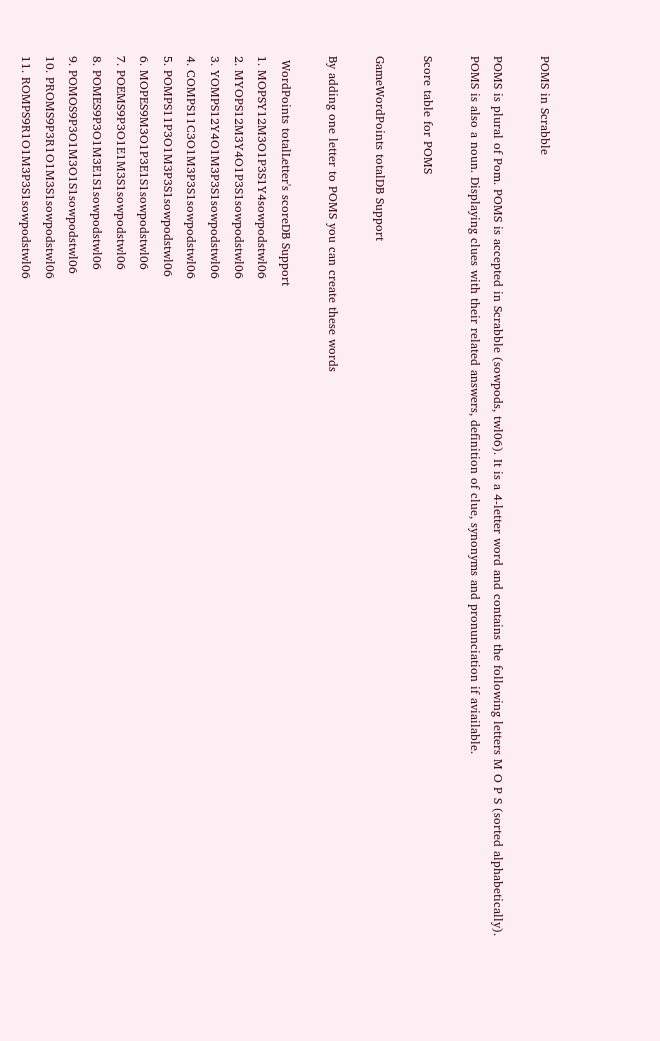POMS in Scrabble

POMS is plural of Pom. POMS is accepted in Scrabble (sowpods, twl06). It is a 4-letter word and contains the following letters M O P S (sorted alphabetically). POMS is also a noun. Displaying clues with their related answers, definition of clue, synonyms and pronunciation if aviailable.

Score table for POMS

GameWordPoints totalDB Support

By adding one letter to POMS you can create these words

 WordPoints totalLetter's scoreDB Support
1. MOPSY12M3O1P3S1Y4sowpodstwl06
2. MYOPS12M3Y4O1P3S1sowpodstwl06
3. YOMPS12Y4O1M3P3S1sowpodstwl06
4. COMPS11C3O1M3P3S1sowpodstwl06
5. POMPS11P3O1M3P3S1sowpodstwl06
6. MOPES9M3O1P3E1S1sowpodstwl06
7. POEMS9P3O1E1M3S1sowpodstwl06
8. POMES9P3O1M3E1S1sowpodstwl06
9. POMOS9P3O1M3O1S1sowpodstwl06
10. PROMS9P3R1O1M3S1sowpodstwl06
11. ROMPS9R1O1M3P3S1sowpodstwl06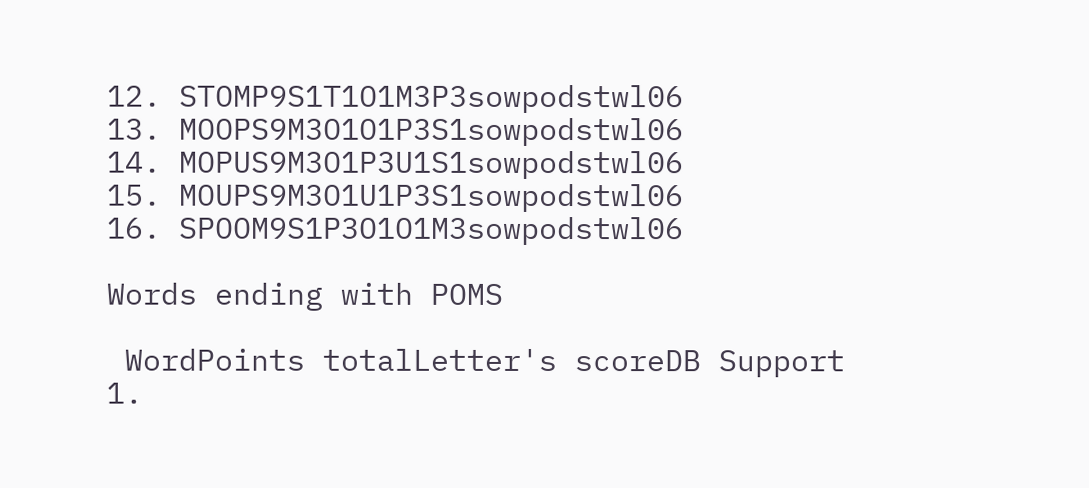12. STOMP9S1T1O1M3P3sowpodstwl06
13. MOOPS9M3O1O1P3S1sowpodstwl06
14. MOPUS9M3O1P3U1S1sowpodstwl06
15. MOUPS9M3O1U1P3S1sowpodstwl06
16. SPOOM9S1P3O1O1M3sowpodstwl06

Words ending with POMS

 WordPoints totalLetter's scoreDB Support
1.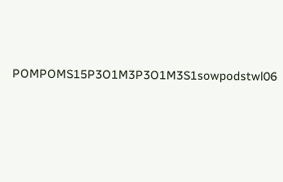POMPOMS15P3O1M3P3O1M3S1sowpodstwl06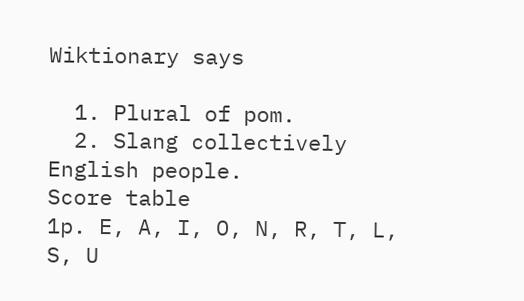Wiktionary says

  1. Plural of pom.
  2. Slang collectively English people.
Score table
1p. E, A, I, O, N, R, T, L, S, U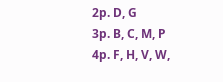2p. D, G
3p. B, C, M, P
4p. F, H, V, W,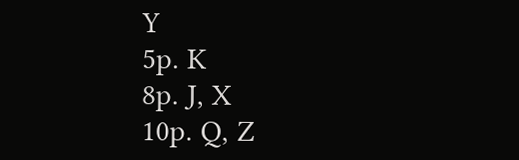Y
5p. K
8p. J, X
10p. Q, Z